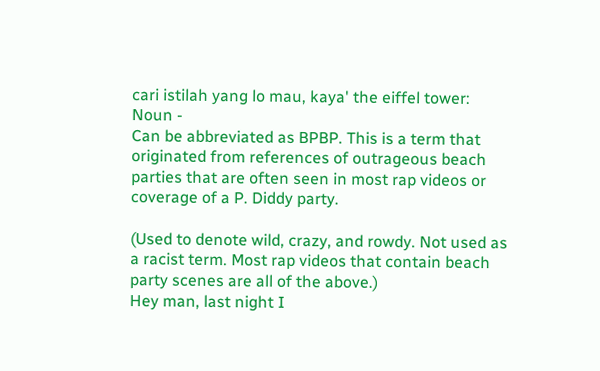cari istilah yang lo mau, kaya' the eiffel tower:
Noun -
Can be abbreviated as BPBP. This is a term that originated from references of outrageous beach parties that are often seen in most rap videos or coverage of a P. Diddy party.

(Used to denote wild, crazy, and rowdy. Not used as a racist term. Most rap videos that contain beach party scenes are all of the above.)
Hey man, last night I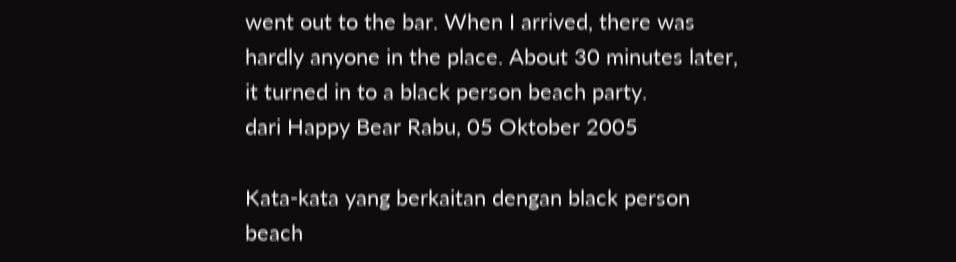went out to the bar. When I arrived, there was hardly anyone in the place. About 30 minutes later, it turned in to a black person beach party.
dari Happy Bear Rabu, 05 Oktober 2005

Kata-kata yang berkaitan dengan black person beach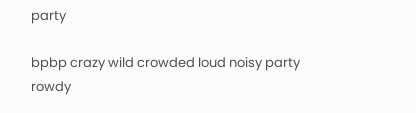party

bpbp crazy wild crowded loud noisy party rowdy